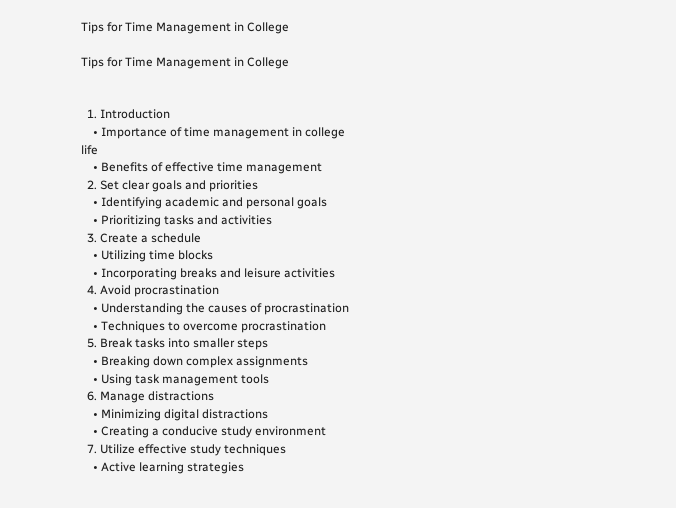Tips for Time Management in College

Tips for Time Management in College


  1. Introduction
    • Importance of time management in college life
    • Benefits of effective time management
  2. Set clear goals and priorities
    • Identifying academic and personal goals
    • Prioritizing tasks and activities
  3. Create a schedule
    • Utilizing time blocks
    • Incorporating breaks and leisure activities
  4. Avoid procrastination
    • Understanding the causes of procrastination
    • Techniques to overcome procrastination
  5. Break tasks into smaller steps
    • Breaking down complex assignments
    • Using task management tools
  6. Manage distractions
    • Minimizing digital distractions
    • Creating a conducive study environment
  7. Utilize effective study techniques
    • Active learning strategies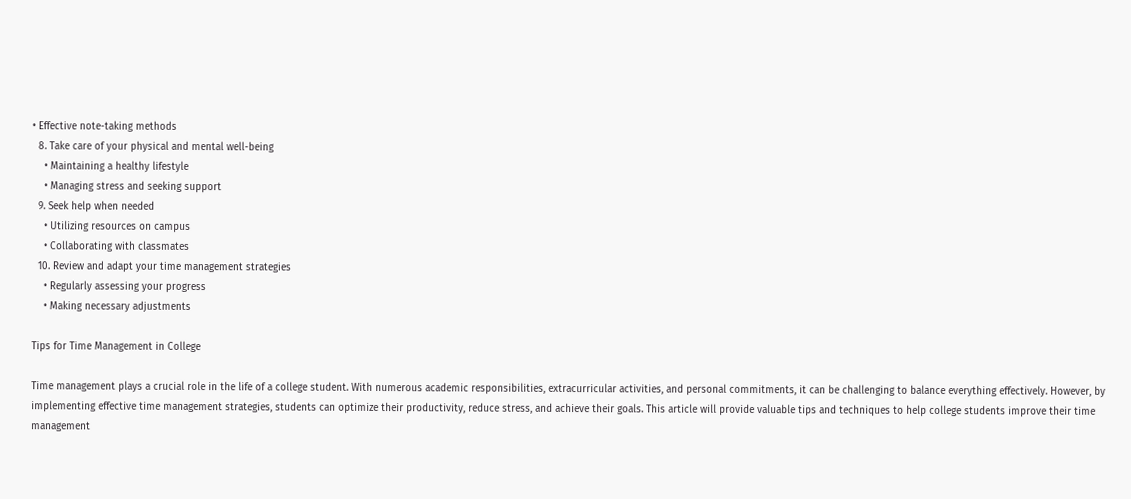• Effective note-taking methods
  8. Take care of your physical and mental well-being
    • Maintaining a healthy lifestyle
    • Managing stress and seeking support
  9. Seek help when needed
    • Utilizing resources on campus
    • Collaborating with classmates
  10. Review and adapt your time management strategies
    • Regularly assessing your progress
    • Making necessary adjustments

Tips for Time Management in College

Time management plays a crucial role in the life of a college student. With numerous academic responsibilities, extracurricular activities, and personal commitments, it can be challenging to balance everything effectively. However, by implementing effective time management strategies, students can optimize their productivity, reduce stress, and achieve their goals. This article will provide valuable tips and techniques to help college students improve their time management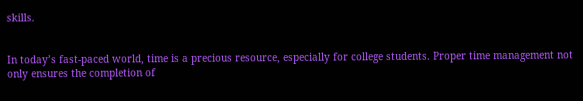skills.


In today’s fast-paced world, time is a precious resource, especially for college students. Proper time management not only ensures the completion of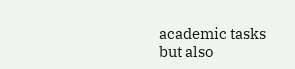academic tasks but also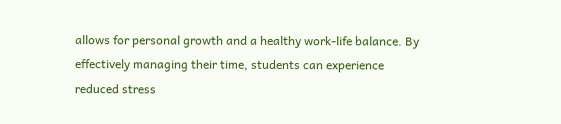allows for personal growth and a healthy work-life balance. By effectively managing their time, students can experience reduced stress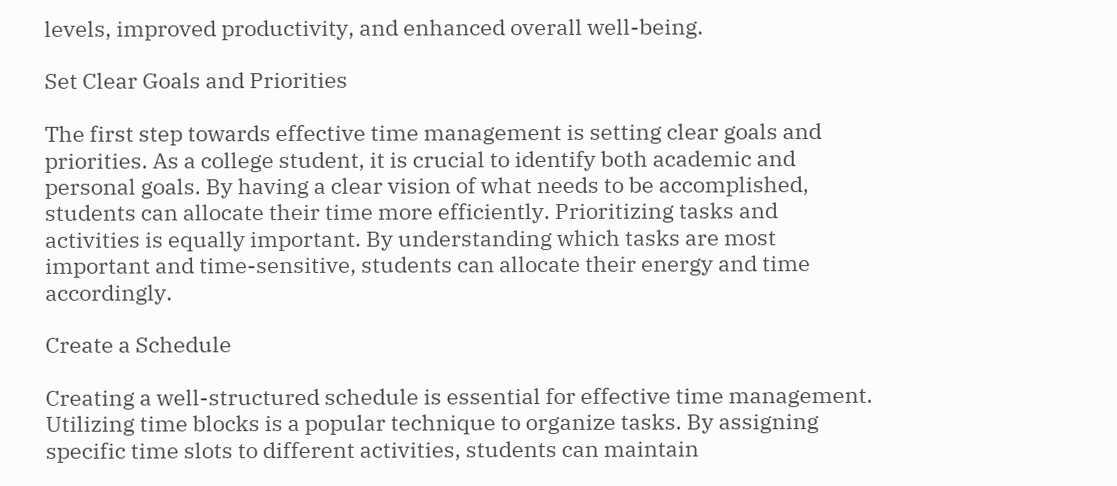levels, improved productivity, and enhanced overall well-being.

Set Clear Goals and Priorities

The first step towards effective time management is setting clear goals and priorities. As a college student, it is crucial to identify both academic and personal goals. By having a clear vision of what needs to be accomplished, students can allocate their time more efficiently. Prioritizing tasks and activities is equally important. By understanding which tasks are most important and time-sensitive, students can allocate their energy and time accordingly.

Create a Schedule

Creating a well-structured schedule is essential for effective time management. Utilizing time blocks is a popular technique to organize tasks. By assigning specific time slots to different activities, students can maintain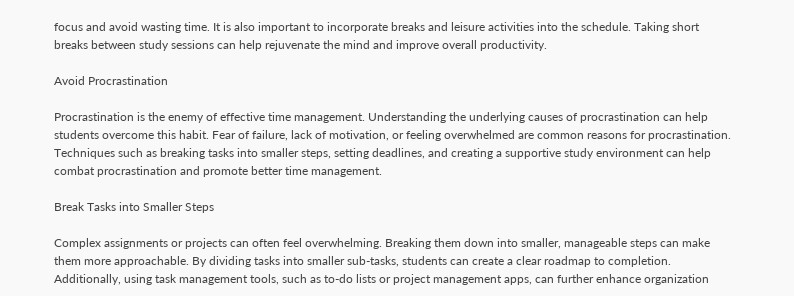focus and avoid wasting time. It is also important to incorporate breaks and leisure activities into the schedule. Taking short breaks between study sessions can help rejuvenate the mind and improve overall productivity.

Avoid Procrastination

Procrastination is the enemy of effective time management. Understanding the underlying causes of procrastination can help students overcome this habit. Fear of failure, lack of motivation, or feeling overwhelmed are common reasons for procrastination. Techniques such as breaking tasks into smaller steps, setting deadlines, and creating a supportive study environment can help combat procrastination and promote better time management.

Break Tasks into Smaller Steps

Complex assignments or projects can often feel overwhelming. Breaking them down into smaller, manageable steps can make them more approachable. By dividing tasks into smaller sub-tasks, students can create a clear roadmap to completion. Additionally, using task management tools, such as to-do lists or project management apps, can further enhance organization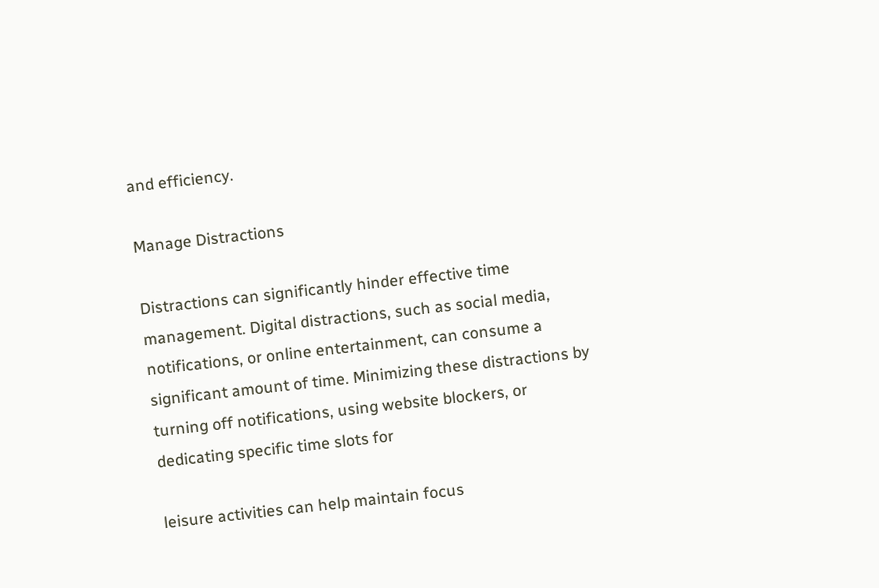and efficiency.

Manage Distractions

Distractions can significantly hinder effective time management. Digital distractions, such as social media, notifications, or online entertainment, can consume a significant amount of time. Minimizing these distractions by turning off notifications, using website blockers, or dedicating specific time slots for

leisure activities can help maintain focus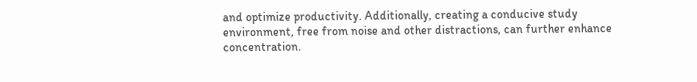and optimize productivity. Additionally, creating a conducive study environment, free from noise and other distractions, can further enhance concentration.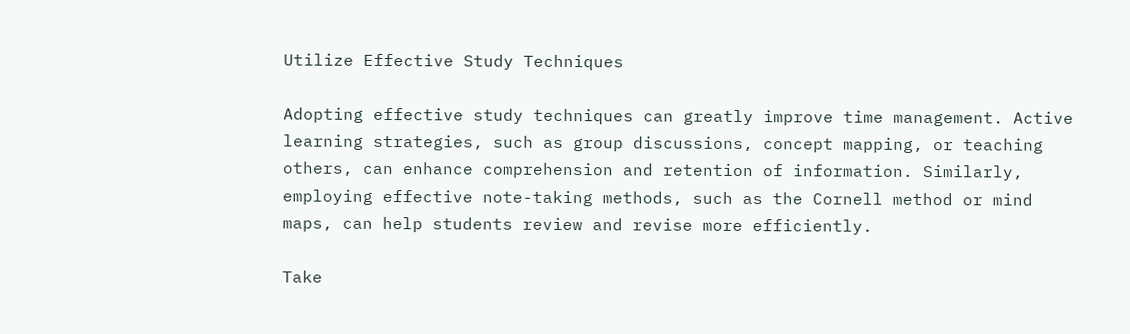Utilize Effective Study Techniques

Adopting effective study techniques can greatly improve time management. Active learning strategies, such as group discussions, concept mapping, or teaching others, can enhance comprehension and retention of information. Similarly, employing effective note-taking methods, such as the Cornell method or mind maps, can help students review and revise more efficiently.

Take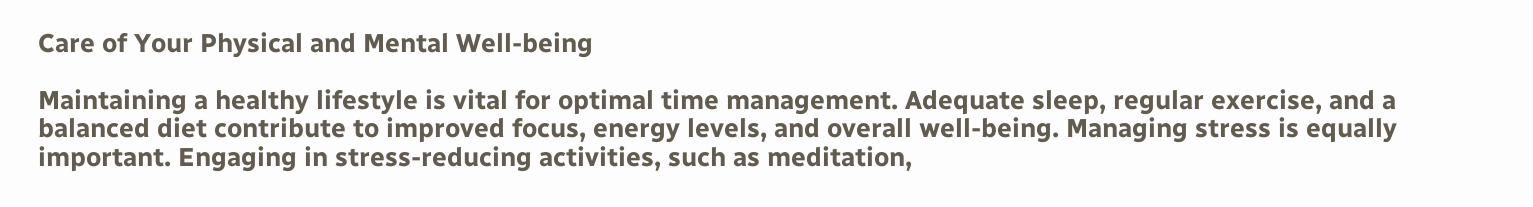Care of Your Physical and Mental Well-being

Maintaining a healthy lifestyle is vital for optimal time management. Adequate sleep, regular exercise, and a balanced diet contribute to improved focus, energy levels, and overall well-being. Managing stress is equally important. Engaging in stress-reducing activities, such as meditation,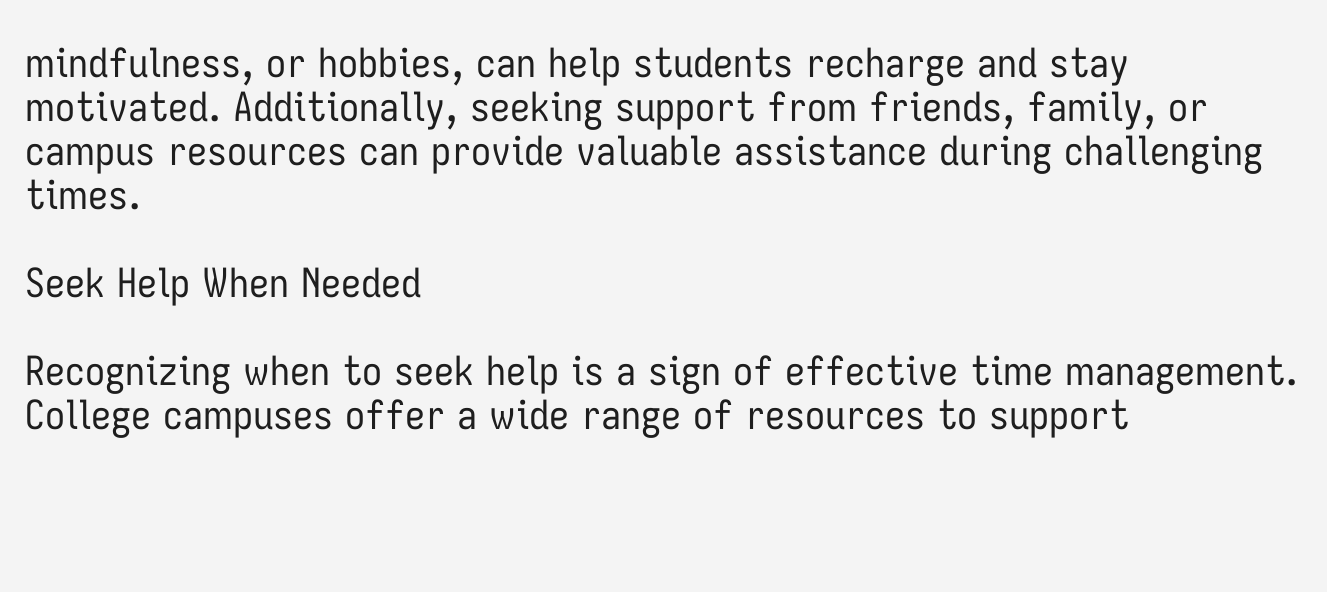mindfulness, or hobbies, can help students recharge and stay motivated. Additionally, seeking support from friends, family, or campus resources can provide valuable assistance during challenging times.

Seek Help When Needed

Recognizing when to seek help is a sign of effective time management. College campuses offer a wide range of resources to support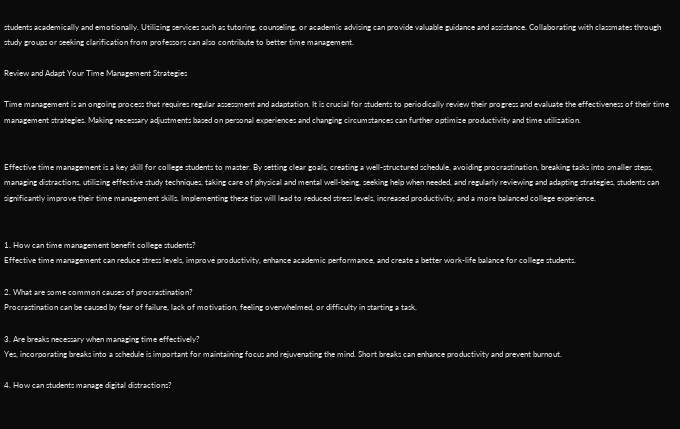students academically and emotionally. Utilizing services such as tutoring, counseling, or academic advising can provide valuable guidance and assistance. Collaborating with classmates through study groups or seeking clarification from professors can also contribute to better time management.

Review and Adapt Your Time Management Strategies

Time management is an ongoing process that requires regular assessment and adaptation. It is crucial for students to periodically review their progress and evaluate the effectiveness of their time management strategies. Making necessary adjustments based on personal experiences and changing circumstances can further optimize productivity and time utilization.


Effective time management is a key skill for college students to master. By setting clear goals, creating a well-structured schedule, avoiding procrastination, breaking tasks into smaller steps, managing distractions, utilizing effective study techniques, taking care of physical and mental well-being, seeking help when needed, and regularly reviewing and adapting strategies, students can significantly improve their time management skills. Implementing these tips will lead to reduced stress levels, increased productivity, and a more balanced college experience.


1. How can time management benefit college students?
Effective time management can reduce stress levels, improve productivity, enhance academic performance, and create a better work-life balance for college students.

2. What are some common causes of procrastination?
Procrastination can be caused by fear of failure, lack of motivation, feeling overwhelmed, or difficulty in starting a task.

3. Are breaks necessary when managing time effectively?
Yes, incorporating breaks into a schedule is important for maintaining focus and rejuvenating the mind. Short breaks can enhance productivity and prevent burnout.

4. How can students manage digital distractions?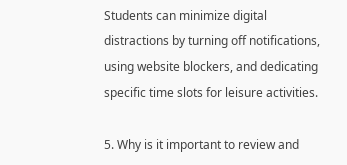Students can minimize digital distractions by turning off notifications, using website blockers, and dedicating specific time slots for leisure activities.

5. Why is it important to review and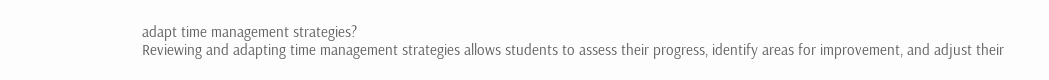adapt time management strategies?
Reviewing and adapting time management strategies allows students to assess their progress, identify areas for improvement, and adjust their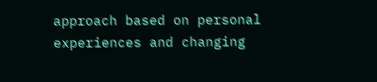approach based on personal experiences and changing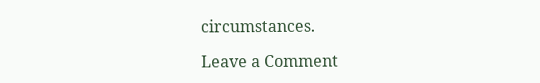circumstances.

Leave a Comment